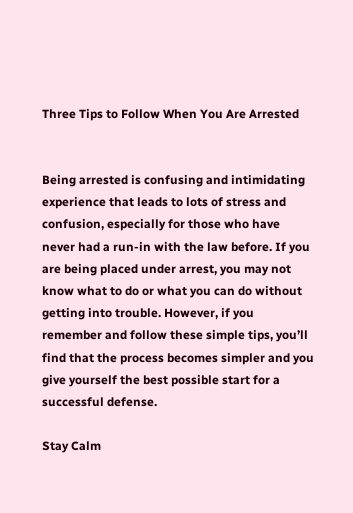Three Tips to Follow When You Are Arrested


Being arrested is confusing and intimidating experience that leads to lots of stress and confusion, especially for those who have never had a run-in with the law before. If you are being placed under arrest, you may not know what to do or what you can do without getting into trouble. However, if you remember and follow these simple tips, you’ll find that the process becomes simpler and you give yourself the best possible start for a successful defense.

Stay Calm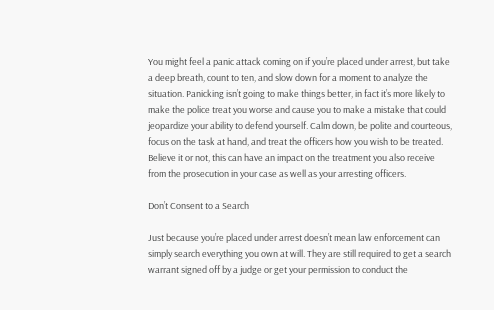You might feel a panic attack coming on if you’re placed under arrest, but take a deep breath, count to ten, and slow down for a moment to analyze the situation. Panicking isn’t going to make things better, in fact it’s more likely to make the police treat you worse and cause you to make a mistake that could jeopardize your ability to defend yourself. Calm down, be polite and courteous, focus on the task at hand, and treat the officers how you wish to be treated. Believe it or not, this can have an impact on the treatment you also receive from the prosecution in your case as well as your arresting officers.

Don’t Consent to a Search

Just because you’re placed under arrest doesn’t mean law enforcement can simply search everything you own at will. They are still required to get a search warrant signed off by a judge or get your permission to conduct the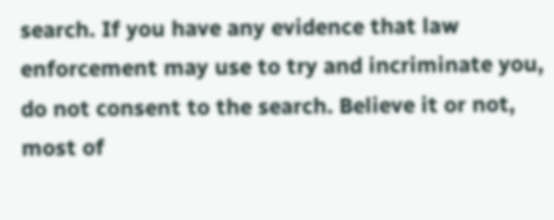search. If you have any evidence that law enforcement may use to try and incriminate you, do not consent to the search. Believe it or not, most of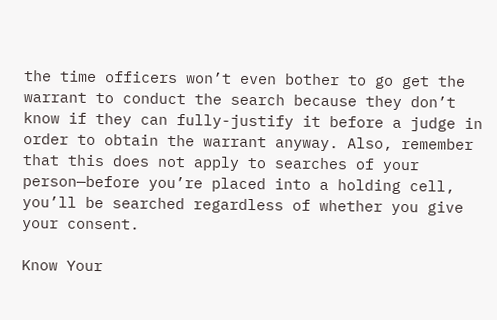the time officers won’t even bother to go get the warrant to conduct the search because they don’t know if they can fully-justify it before a judge in order to obtain the warrant anyway. Also, remember that this does not apply to searches of your person—before you’re placed into a holding cell, you’ll be searched regardless of whether you give your consent.

Know Your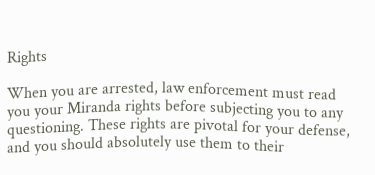Rights

When you are arrested, law enforcement must read you your Miranda rights before subjecting you to any questioning. These rights are pivotal for your defense, and you should absolutely use them to their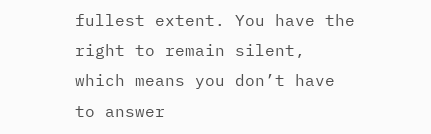fullest extent. You have the right to remain silent, which means you don’t have to answer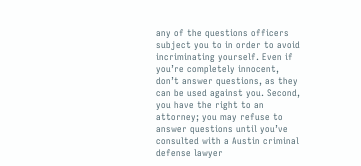any of the questions officers subject you to in order to avoid incriminating yourself. Even if you’re completely innocent, don’t answer questions, as they can be used against you. Second, you have the right to an attorney; you may refuse to answer questions until you’ve consulted with a Austin criminal defense lawyer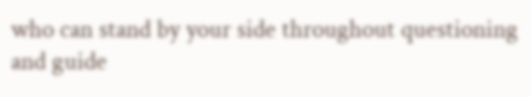who can stand by your side throughout questioning and guide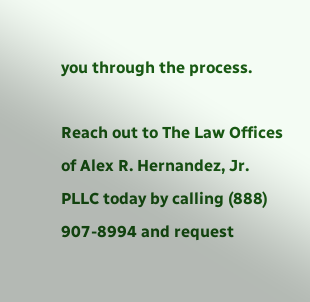you through the process.

Reach out to The Law Offices of Alex R. Hernandez, Jr. PLLC today by calling (888) 907-8994 and request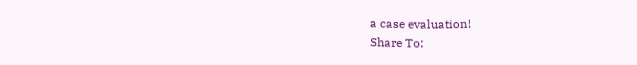a case evaluation!
Share To: